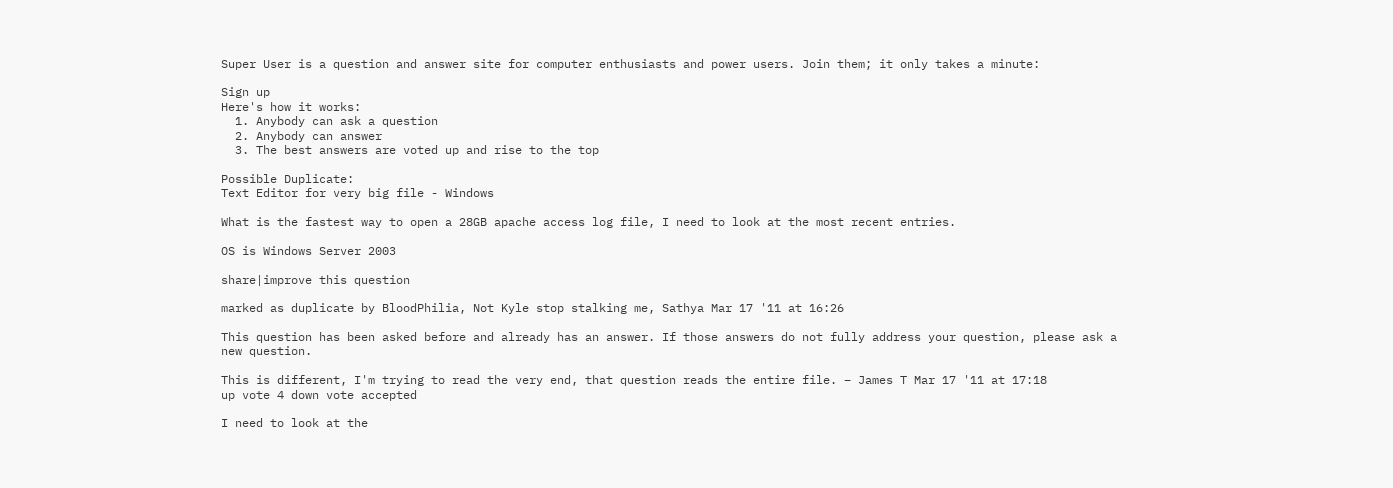Super User is a question and answer site for computer enthusiasts and power users. Join them; it only takes a minute:

Sign up
Here's how it works:
  1. Anybody can ask a question
  2. Anybody can answer
  3. The best answers are voted up and rise to the top

Possible Duplicate:
Text Editor for very big file - Windows

What is the fastest way to open a 28GB apache access log file, I need to look at the most recent entries.

OS is Windows Server 2003

share|improve this question

marked as duplicate by BloodPhilia, Not Kyle stop stalking me, Sathya Mar 17 '11 at 16:26

This question has been asked before and already has an answer. If those answers do not fully address your question, please ask a new question.

This is different, I'm trying to read the very end, that question reads the entire file. – James T Mar 17 '11 at 17:18
up vote 4 down vote accepted

I need to look at the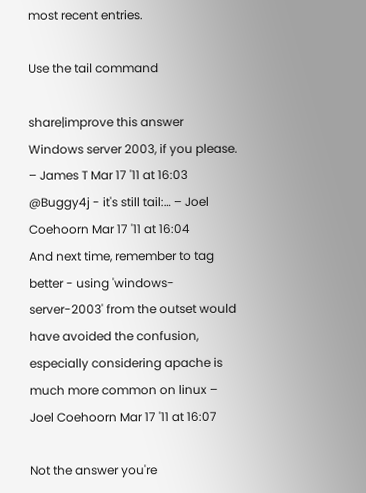most recent entries.

Use the tail command

share|improve this answer
Windows server 2003, if you please. – James T Mar 17 '11 at 16:03
@Buggy4j - it's still tail:… – Joel Coehoorn Mar 17 '11 at 16:04
And next time, remember to tag better - using 'windows-server-2003' from the outset would have avoided the confusion, especially considering apache is much more common on linux – Joel Coehoorn Mar 17 '11 at 16:07

Not the answer you're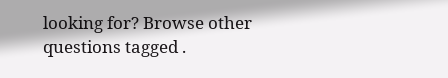looking for? Browse other questions tagged .